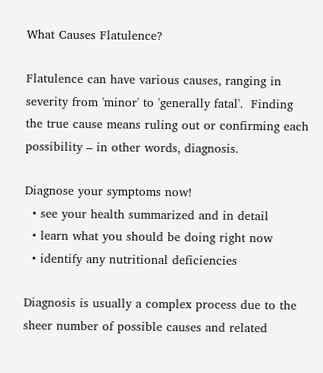What Causes Flatulence?

Flatulence can have various causes, ranging in severity from 'minor' to 'generally fatal'.  Finding the true cause means ruling out or confirming each possibility – in other words, diagnosis.

Diagnose your symptoms now!
  • see your health summarized and in detail
  • learn what you should be doing right now
  • identify any nutritional deficiencies

Diagnosis is usually a complex process due to the sheer number of possible causes and related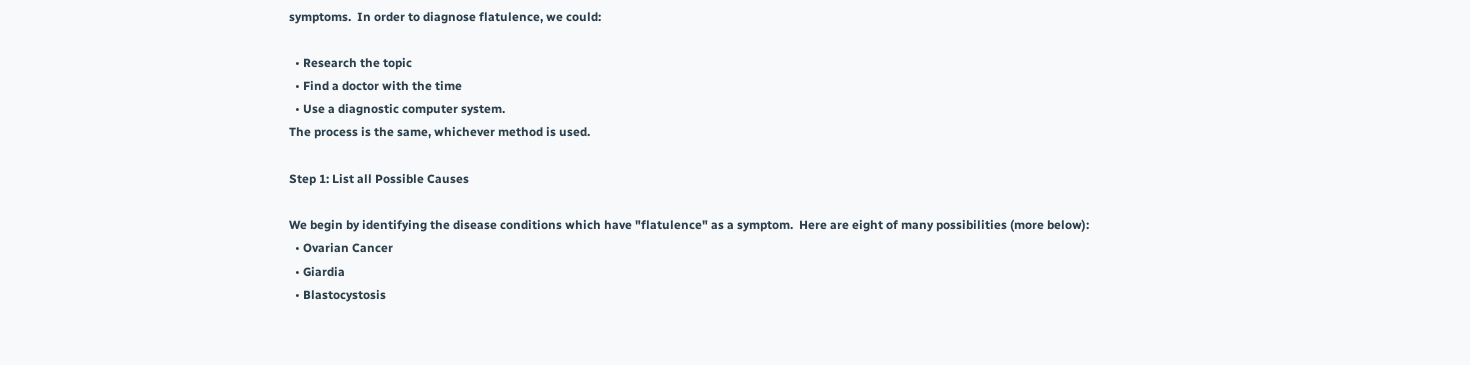symptoms.  In order to diagnose flatulence, we could:

  • Research the topic
  • Find a doctor with the time
  • Use a diagnostic computer system.
The process is the same, whichever method is used.

Step 1: List all Possible Causes

We begin by identifying the disease conditions which have "flatulence" as a symptom.  Here are eight of many possibilities (more below):
  • Ovarian Cancer
  • Giardia
  • Blastocystosis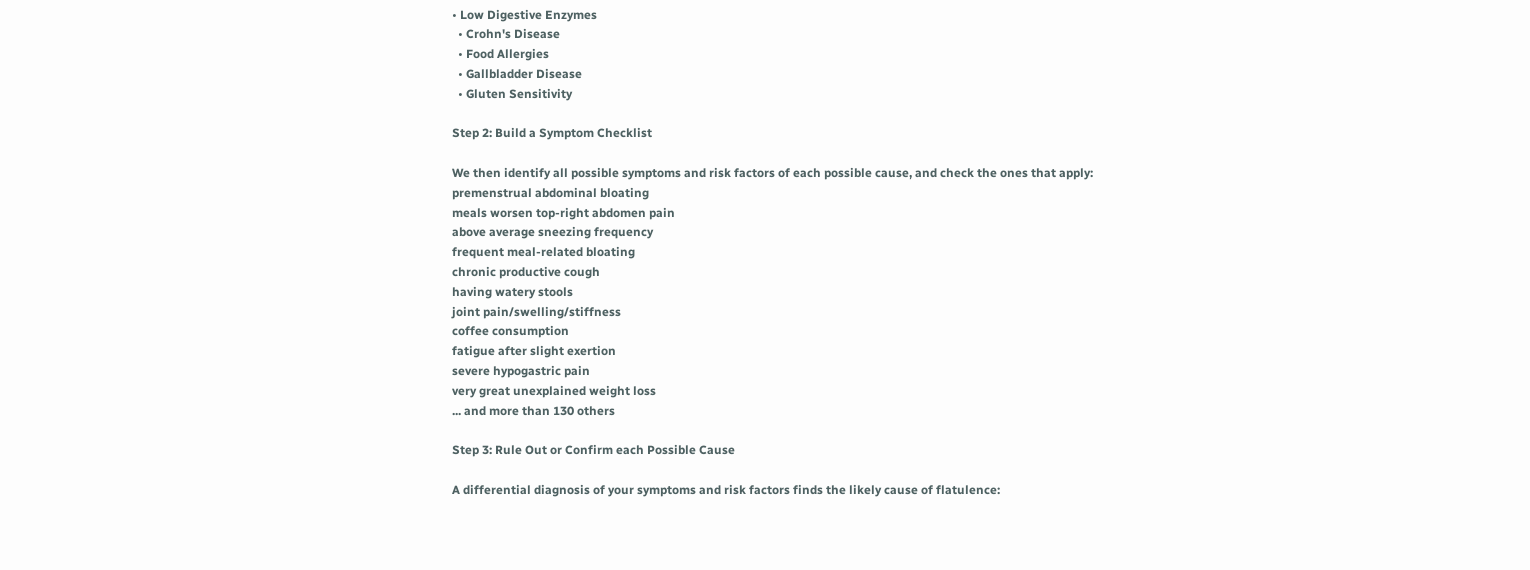• Low Digestive Enzymes
  • Crohn's Disease
  • Food Allergies
  • Gallbladder Disease
  • Gluten Sensitivity

Step 2: Build a Symptom Checklist

We then identify all possible symptoms and risk factors of each possible cause, and check the ones that apply:
premenstrual abdominal bloating
meals worsen top-right abdomen pain
above average sneezing frequency
frequent meal-related bloating
chronic productive cough
having watery stools
joint pain/swelling/stiffness
coffee consumption
fatigue after slight exertion
severe hypogastric pain
very great unexplained weight loss
... and more than 130 others

Step 3: Rule Out or Confirm each Possible Cause

A differential diagnosis of your symptoms and risk factors finds the likely cause of flatulence: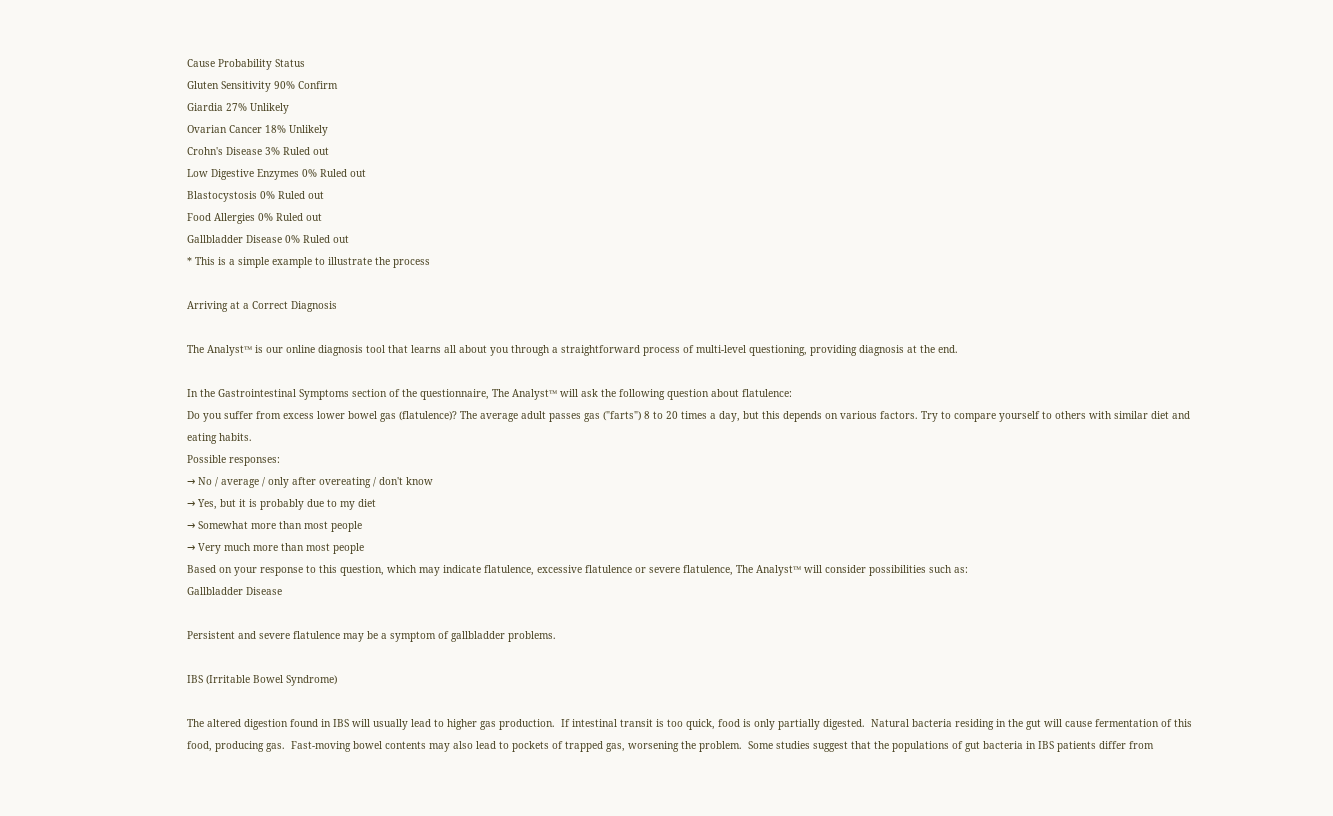Cause Probability Status
Gluten Sensitivity 90% Confirm
Giardia 27% Unlikely
Ovarian Cancer 18% Unlikely
Crohn's Disease 3% Ruled out
Low Digestive Enzymes 0% Ruled out
Blastocystosis 0% Ruled out
Food Allergies 0% Ruled out
Gallbladder Disease 0% Ruled out
* This is a simple example to illustrate the process

Arriving at a Correct Diagnosis

The Analyst™ is our online diagnosis tool that learns all about you through a straightforward process of multi-level questioning, providing diagnosis at the end.

In the Gastrointestinal Symptoms section of the questionnaire, The Analyst™ will ask the following question about flatulence:
Do you suffer from excess lower bowel gas (flatulence)? The average adult passes gas ("farts") 8 to 20 times a day, but this depends on various factors. Try to compare yourself to others with similar diet and eating habits.
Possible responses:
→ No / average / only after overeating / don't know
→ Yes, but it is probably due to my diet
→ Somewhat more than most people
→ Very much more than most people
Based on your response to this question, which may indicate flatulence, excessive flatulence or severe flatulence, The Analyst™ will consider possibilities such as:
Gallbladder Disease

Persistent and severe flatulence may be a symptom of gallbladder problems.

IBS (Irritable Bowel Syndrome)

The altered digestion found in IBS will usually lead to higher gas production.  If intestinal transit is too quick, food is only partially digested.  Natural bacteria residing in the gut will cause fermentation of this food, producing gas.  Fast-moving bowel contents may also lead to pockets of trapped gas, worsening the problem.  Some studies suggest that the populations of gut bacteria in IBS patients differ from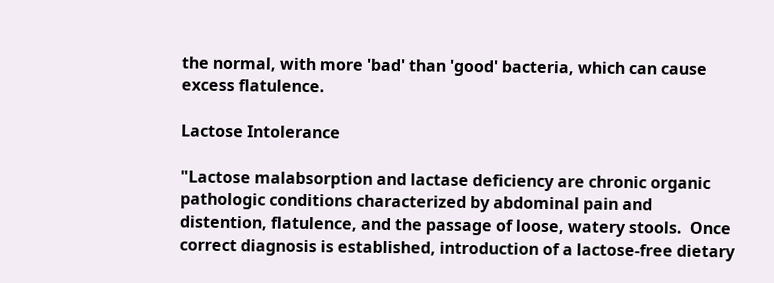the normal, with more 'bad' than 'good' bacteria, which can cause excess flatulence.

Lactose Intolerance

"Lactose malabsorption and lactase deficiency are chronic organic pathologic conditions characterized by abdominal pain and distention, flatulence, and the passage of loose, watery stools.  Once correct diagnosis is established, introduction of a lactose-free dietary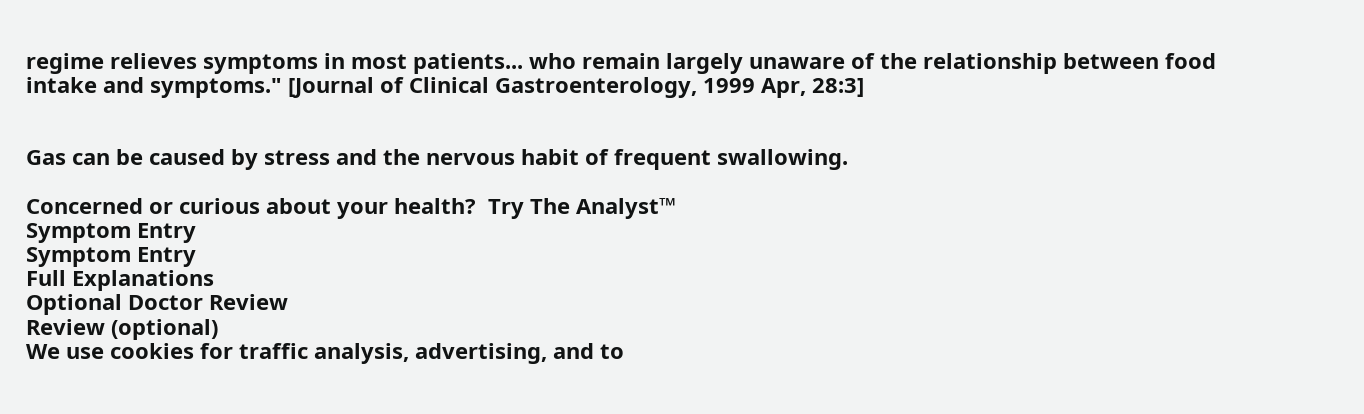regime relieves symptoms in most patients... who remain largely unaware of the relationship between food intake and symptoms." [Journal of Clinical Gastroenterology, 1999 Apr, 28:3]


Gas can be caused by stress and the nervous habit of frequent swallowing.

Concerned or curious about your health?  Try The Analyst™
Symptom Entry
Symptom Entry
Full Explanations
Optional Doctor Review
Review (optional)
We use cookies for traffic analysis, advertising, and to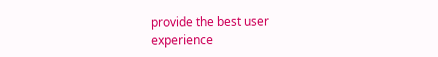provide the best user experience